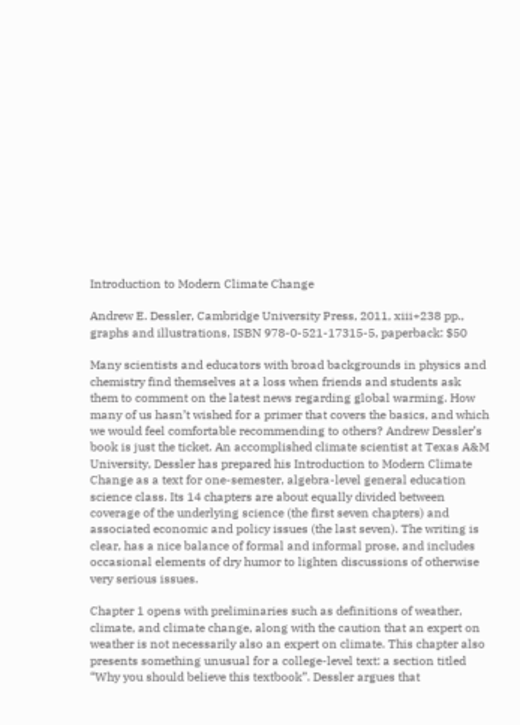Introduction to Modern Climate Change

Andrew E. Dessler, Cambridge University Press, 2011, xiii+238 pp., graphs and illustrations, ISBN 978-0-521-17315-5, paperback: $50

Many scientists and educators with broad backgrounds in physics and chemistry find themselves at a loss when friends and students ask them to comment on the latest news regarding global warming. How many of us hasn’t wished for a primer that covers the basics, and which we would feel comfortable recommending to others? Andrew Dessler’s book is just the ticket. An accomplished climate scientist at Texas A&M University, Dessler has prepared his Introduction to Modern Climate Change as a text for one-semester, algebra-level general education science class. Its 14 chapters are about equally divided between coverage of the underlying science (the first seven chapters) and associated economic and policy issues (the last seven). The writing is clear, has a nice balance of formal and informal prose, and includes occasional elements of dry humor to lighten discussions of otherwise very serious issues.

Chapter 1 opens with preliminaries such as definitions of weather, climate, and climate change, along with the caution that an expert on weather is not necessarily also an expert on climate. This chapter also presents something unusual for a college-level text: a section titled “Why you should believe this textbook”. Dessler argues that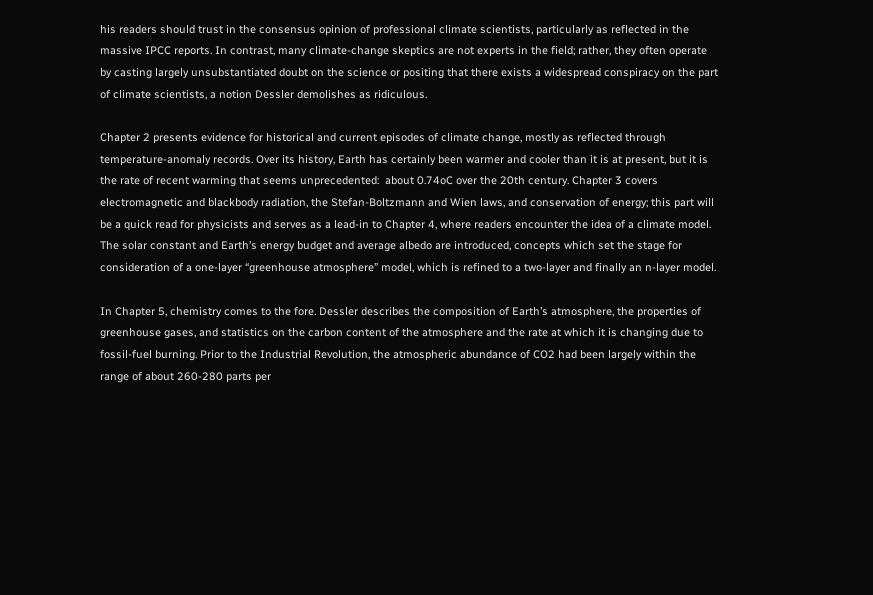his readers should trust in the consensus opinion of professional climate scientists, particularly as reflected in the massive IPCC reports. In contrast, many climate-change skeptics are not experts in the field; rather, they often operate by casting largely unsubstantiated doubt on the science or positing that there exists a widespread conspiracy on the part of climate scientists, a notion Dessler demolishes as ridiculous.

Chapter 2 presents evidence for historical and current episodes of climate change, mostly as reflected through temperature-anomaly records. Over its history, Earth has certainly been warmer and cooler than it is at present, but it is the rate of recent warming that seems unprecedented:  about 0.74oC over the 20th century. Chapter 3 covers electromagnetic and blackbody radiation, the Stefan-Boltzmann and Wien laws, and conservation of energy; this part will be a quick read for physicists and serves as a lead-in to Chapter 4, where readers encounter the idea of a climate model. The solar constant and Earth’s energy budget and average albedo are introduced, concepts which set the stage for consideration of a one-layer “greenhouse atmosphere” model, which is refined to a two-layer and finally an n-layer model.

In Chapter 5, chemistry comes to the fore. Dessler describes the composition of Earth’s atmosphere, the properties of greenhouse gases, and statistics on the carbon content of the atmosphere and the rate at which it is changing due to fossil-fuel burning. Prior to the Industrial Revolution, the atmospheric abundance of CO2 had been largely within the range of about 260-280 parts per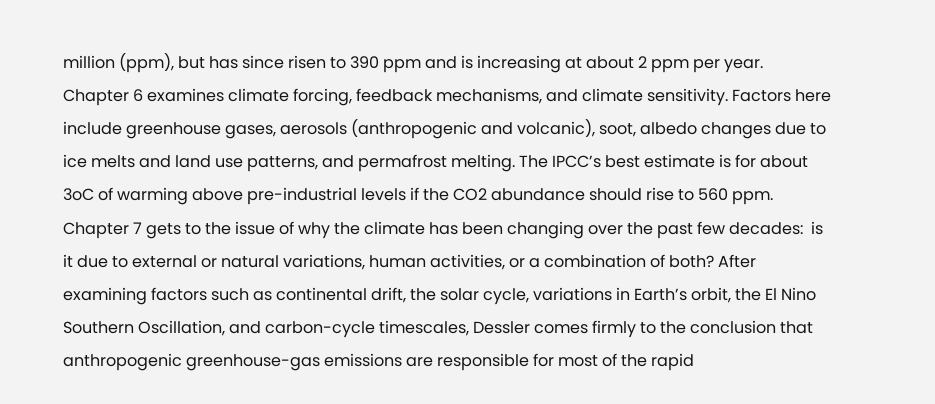million (ppm), but has since risen to 390 ppm and is increasing at about 2 ppm per year. Chapter 6 examines climate forcing, feedback mechanisms, and climate sensitivity. Factors here include greenhouse gases, aerosols (anthropogenic and volcanic), soot, albedo changes due to ice melts and land use patterns, and permafrost melting. The IPCC’s best estimate is for about 3oC of warming above pre-industrial levels if the CO2 abundance should rise to 560 ppm. Chapter 7 gets to the issue of why the climate has been changing over the past few decades:  is it due to external or natural variations, human activities, or a combination of both? After examining factors such as continental drift, the solar cycle, variations in Earth’s orbit, the El Nino Southern Oscillation, and carbon-cycle timescales, Dessler comes firmly to the conclusion that anthropogenic greenhouse-gas emissions are responsible for most of the rapid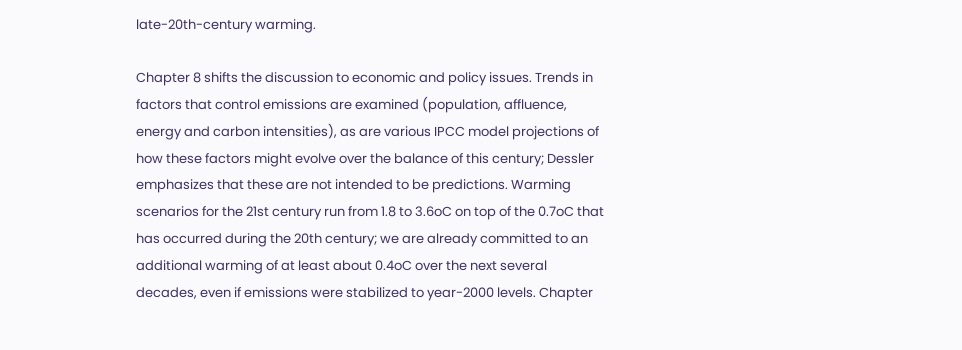late-20th-century warming.

Chapter 8 shifts the discussion to economic and policy issues. Trends in factors that control emissions are examined (population, affluence, energy and carbon intensities), as are various IPCC model projections of how these factors might evolve over the balance of this century; Dessler emphasizes that these are not intended to be predictions. Warming scenarios for the 21st century run from 1.8 to 3.6oC on top of the 0.7oC that has occurred during the 20th century; we are already committed to an additional warming of at least about 0.4oC over the next several decades, even if emissions were stabilized to year-2000 levels. Chapter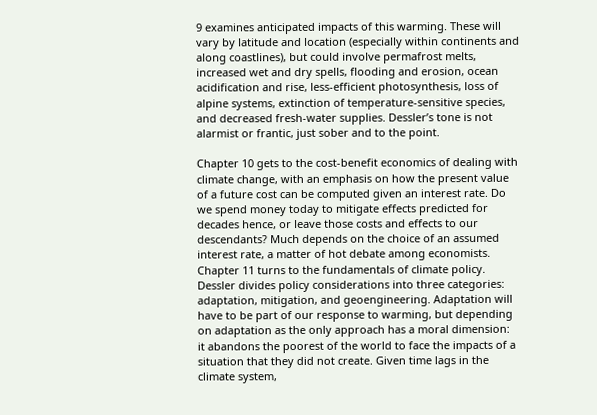9 examines anticipated impacts of this warming. These will vary by latitude and location (especially within continents and along coastlines), but could involve permafrost melts, increased wet and dry spells, flooding and erosion, ocean acidification and rise, less-efficient photosynthesis, loss of alpine systems, extinction of temperature-sensitive species, and decreased fresh-water supplies. Dessler’s tone is not alarmist or frantic, just sober and to the point.

Chapter 10 gets to the cost-benefit economics of dealing with climate change, with an emphasis on how the present value of a future cost can be computed given an interest rate. Do we spend money today to mitigate effects predicted for decades hence, or leave those costs and effects to our descendants? Much depends on the choice of an assumed interest rate, a matter of hot debate among economists. Chapter 11 turns to the fundamentals of climate policy. Dessler divides policy considerations into three categories:  adaptation, mitigation, and geoengineering. Adaptation will have to be part of our response to warming, but depending on adaptation as the only approach has a moral dimension:  it abandons the poorest of the world to face the impacts of a situation that they did not create. Given time lags in the climate system,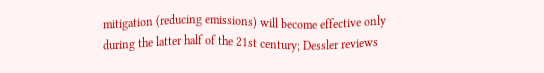mitigation (reducing emissions) will become effective only during the latter half of the 21st century; Dessler reviews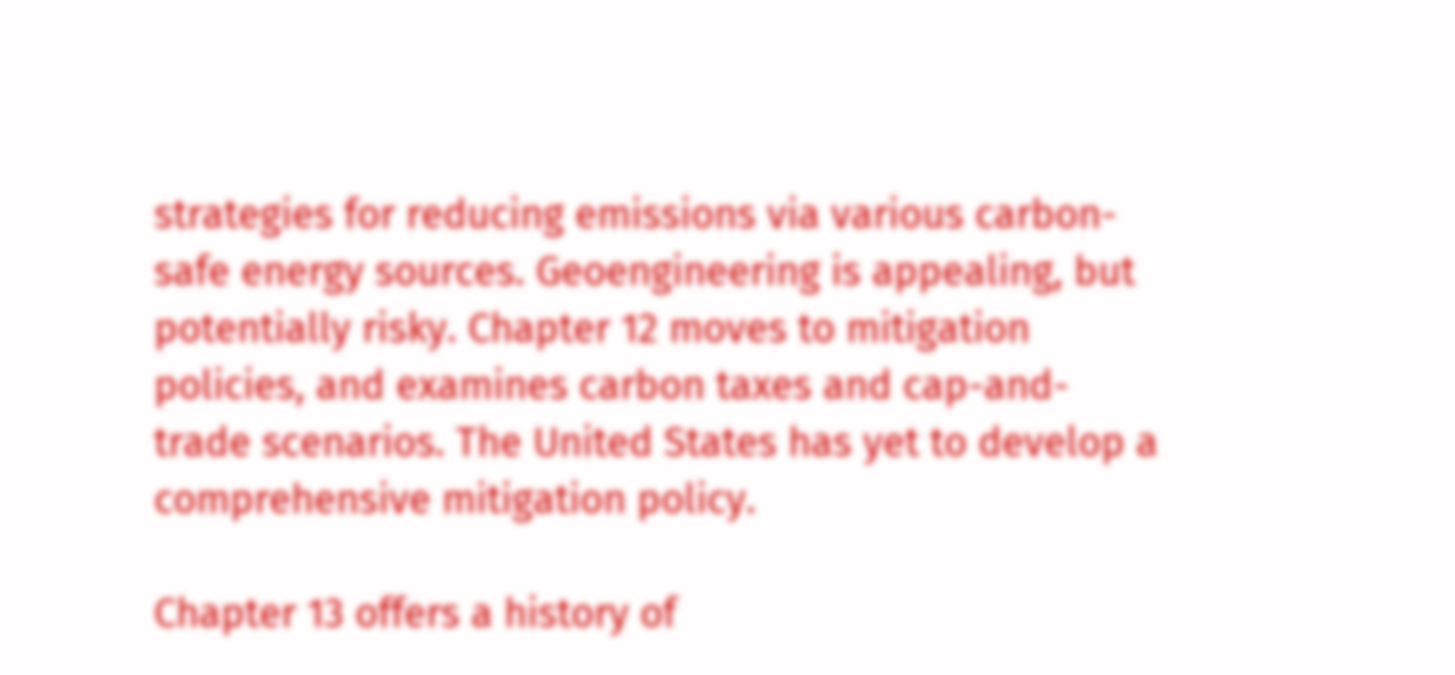strategies for reducing emissions via various carbon-safe energy sources. Geoengineering is appealing, but potentially risky. Chapter 12 moves to mitigation policies, and examines carbon taxes and cap-and-trade scenarios. The United States has yet to develop a comprehensive mitigation policy.

Chapter 13 offers a history of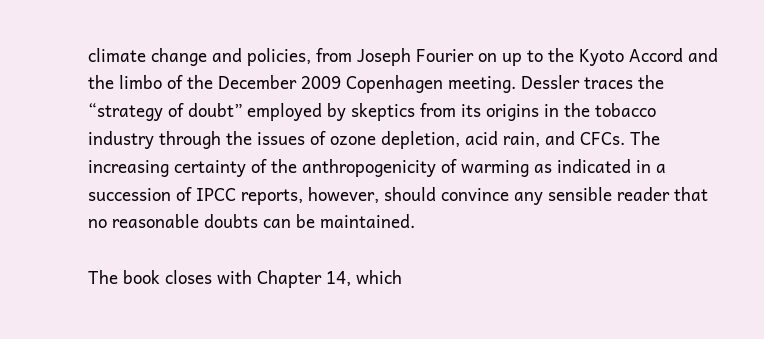climate change and policies, from Joseph Fourier on up to the Kyoto Accord and the limbo of the December 2009 Copenhagen meeting. Dessler traces the “strategy of doubt” employed by skeptics from its origins in the tobacco industry through the issues of ozone depletion, acid rain, and CFCs. The increasing certainty of the anthropogenicity of warming as indicated in a succession of IPCC reports, however, should convince any sensible reader that no reasonable doubts can be maintained.

The book closes with Chapter 14, which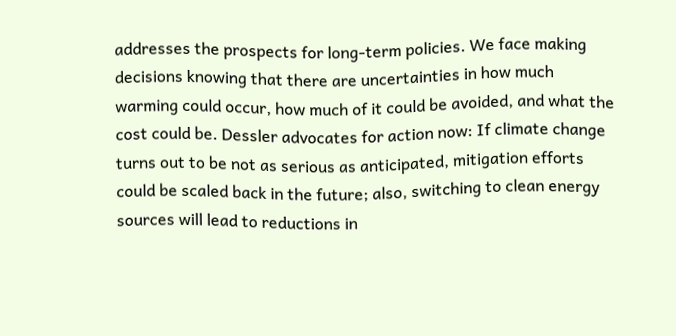addresses the prospects for long-term policies. We face making decisions knowing that there are uncertainties in how much warming could occur, how much of it could be avoided, and what the cost could be. Dessler advocates for action now: If climate change turns out to be not as serious as anticipated, mitigation efforts could be scaled back in the future; also, switching to clean energy sources will lead to reductions in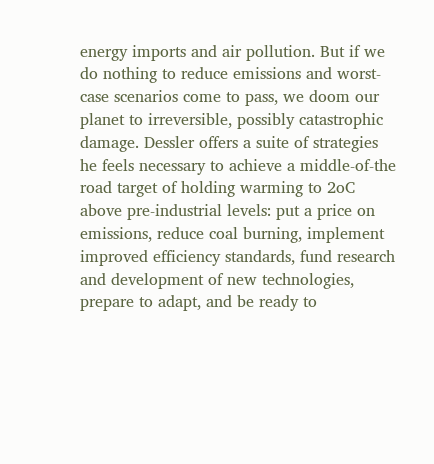energy imports and air pollution. But if we do nothing to reduce emissions and worst-case scenarios come to pass, we doom our planet to irreversible, possibly catastrophic damage. Dessler offers a suite of strategies he feels necessary to achieve a middle-of-the road target of holding warming to 2oC above pre-industrial levels: put a price on emissions, reduce coal burning, implement improved efficiency standards, fund research and development of new technologies, prepare to adapt, and be ready to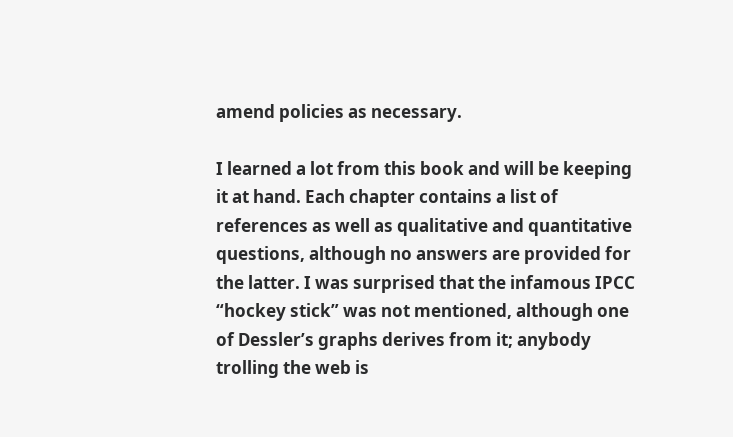amend policies as necessary.

I learned a lot from this book and will be keeping it at hand. Each chapter contains a list of references as well as qualitative and quantitative questions, although no answers are provided for the latter. I was surprised that the infamous IPCC “hockey stick” was not mentioned, although one of Dessler’s graphs derives from it; anybody trolling the web is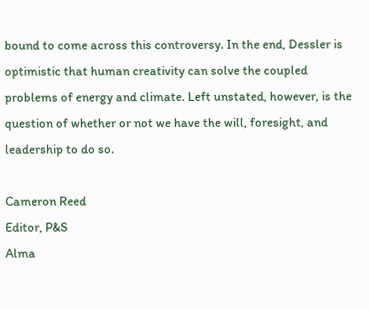bound to come across this controversy. In the end, Dessler is optimistic that human creativity can solve the coupled problems of energy and climate. Left unstated, however, is the question of whether or not we have the will, foresight, and leadership to do so.

Cameron Reed
Editor, P&S
Alma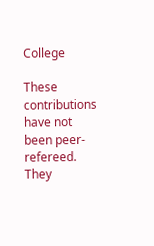College

These contributions have not been peer-refereed. They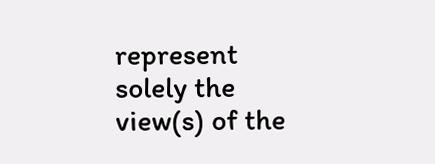represent solely the view(s) of the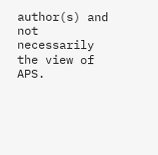author(s) and not necessarily the view of APS.